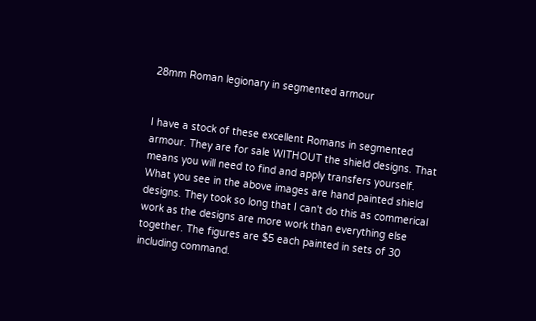28mm Roman legionary in segmented armour


I have a stock of these excellent Romans in segmented armour. They are for sale WITHOUT the shield designs. That means you will need to find and apply transfers yourself. What you see in the above images are hand painted shield designs. They took so long that I can't do this as commerical work as the designs are more work than everything else together. The figures are $5 each painted in sets of 30 including command.